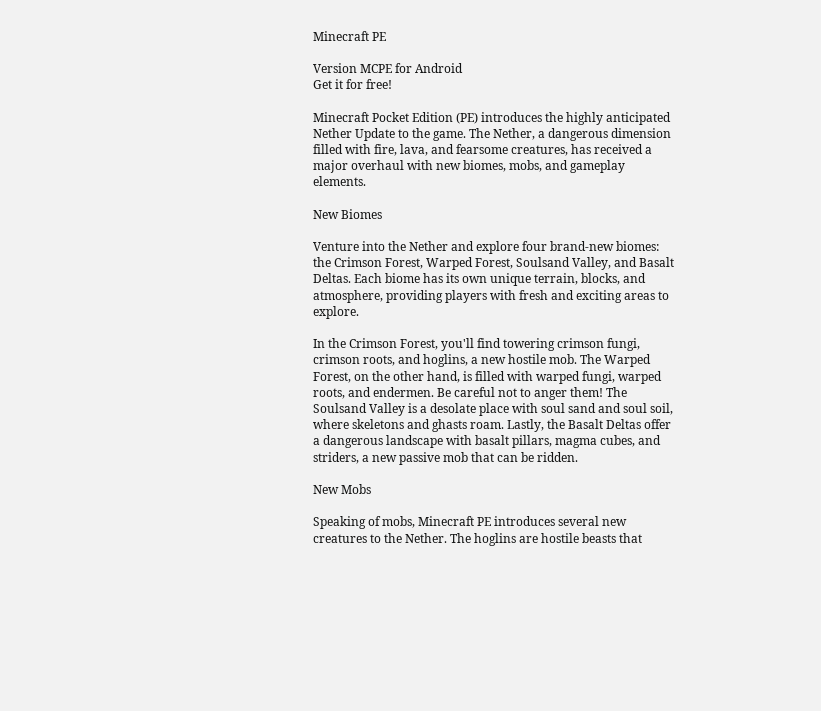Minecraft PE

Version MCPE for Android
Get it for free!

Minecraft Pocket Edition (PE) introduces the highly anticipated Nether Update to the game. The Nether, a dangerous dimension filled with fire, lava, and fearsome creatures, has received a major overhaul with new biomes, mobs, and gameplay elements.

New Biomes

Venture into the Nether and explore four brand-new biomes: the Crimson Forest, Warped Forest, Soulsand Valley, and Basalt Deltas. Each biome has its own unique terrain, blocks, and atmosphere, providing players with fresh and exciting areas to explore.

In the Crimson Forest, you'll find towering crimson fungi, crimson roots, and hoglins, a new hostile mob. The Warped Forest, on the other hand, is filled with warped fungi, warped roots, and endermen. Be careful not to anger them! The Soulsand Valley is a desolate place with soul sand and soul soil, where skeletons and ghasts roam. Lastly, the Basalt Deltas offer a dangerous landscape with basalt pillars, magma cubes, and striders, a new passive mob that can be ridden.

New Mobs

Speaking of mobs, Minecraft PE introduces several new creatures to the Nether. The hoglins are hostile beasts that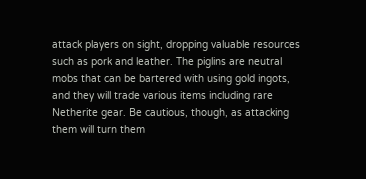attack players on sight, dropping valuable resources such as pork and leather. The piglins are neutral mobs that can be bartered with using gold ingots, and they will trade various items including rare Netherite gear. Be cautious, though, as attacking them will turn them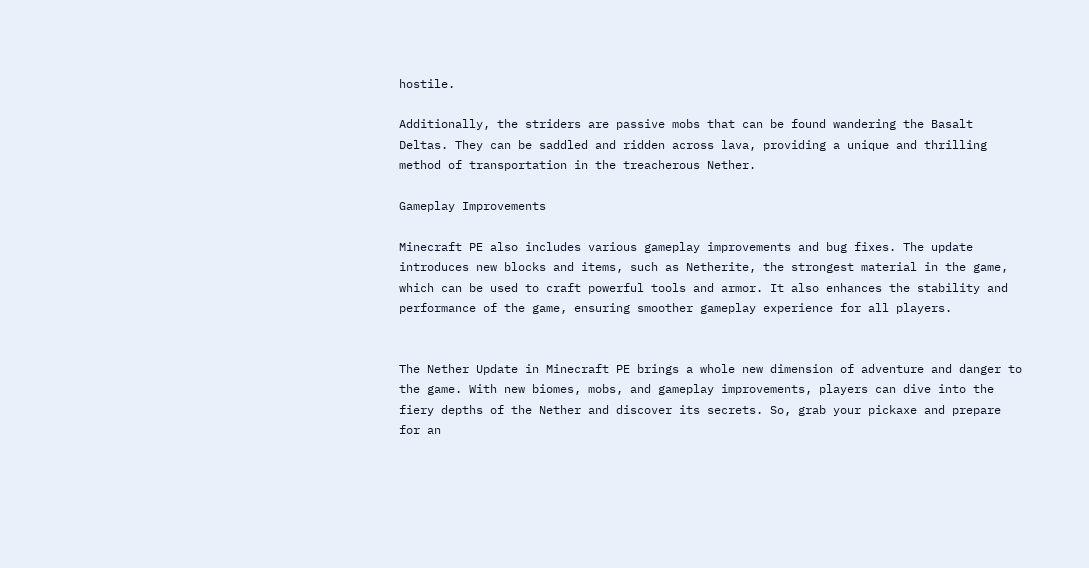hostile.

Additionally, the striders are passive mobs that can be found wandering the Basalt Deltas. They can be saddled and ridden across lava, providing a unique and thrilling method of transportation in the treacherous Nether.

Gameplay Improvements

Minecraft PE also includes various gameplay improvements and bug fixes. The update introduces new blocks and items, such as Netherite, the strongest material in the game, which can be used to craft powerful tools and armor. It also enhances the stability and performance of the game, ensuring smoother gameplay experience for all players.


The Nether Update in Minecraft PE brings a whole new dimension of adventure and danger to the game. With new biomes, mobs, and gameplay improvements, players can dive into the fiery depths of the Nether and discover its secrets. So, grab your pickaxe and prepare for an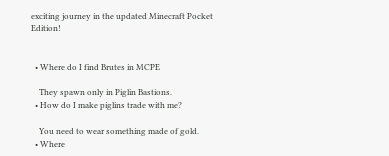exciting journey in the updated Minecraft Pocket Edition!


  • Where do I find Brutes in MCPE

    They spawn only in Piglin Bastions.
  • How do I make piglins trade with me?

    You need to wear something made of gold.
  • Where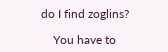do I find zoglins?

    You have to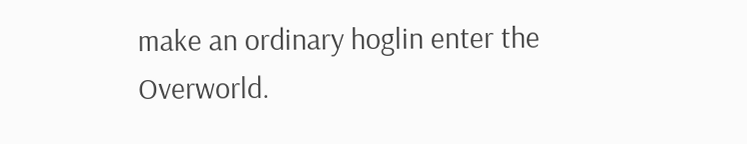make an ordinary hoglin enter the Overworld.